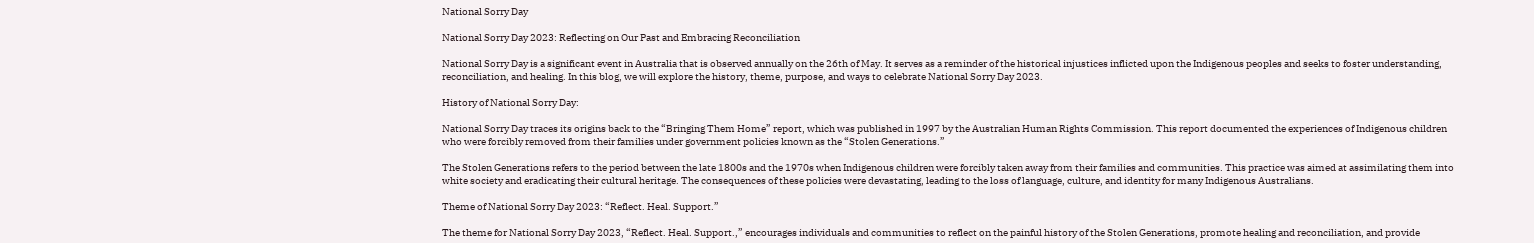National Sorry Day

National Sorry Day 2023: Reflecting on Our Past and Embracing Reconciliation

National Sorry Day is a significant event in Australia that is observed annually on the 26th of May. It serves as a reminder of the historical injustices inflicted upon the Indigenous peoples and seeks to foster understanding, reconciliation, and healing. In this blog, we will explore the history, theme, purpose, and ways to celebrate National Sorry Day 2023.

History of National Sorry Day:

National Sorry Day traces its origins back to the “Bringing Them Home” report, which was published in 1997 by the Australian Human Rights Commission. This report documented the experiences of Indigenous children who were forcibly removed from their families under government policies known as the “Stolen Generations.”

The Stolen Generations refers to the period between the late 1800s and the 1970s when Indigenous children were forcibly taken away from their families and communities. This practice was aimed at assimilating them into white society and eradicating their cultural heritage. The consequences of these policies were devastating, leading to the loss of language, culture, and identity for many Indigenous Australians.

Theme of National Sorry Day 2023: “Reflect. Heal. Support.”

The theme for National Sorry Day 2023, “Reflect. Heal. Support.,” encourages individuals and communities to reflect on the painful history of the Stolen Generations, promote healing and reconciliation, and provide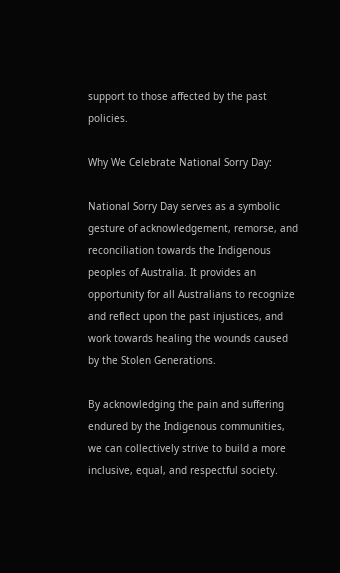support to those affected by the past policies.

Why We Celebrate National Sorry Day:

National Sorry Day serves as a symbolic gesture of acknowledgement, remorse, and reconciliation towards the Indigenous peoples of Australia. It provides an opportunity for all Australians to recognize and reflect upon the past injustices, and work towards healing the wounds caused by the Stolen Generations.

By acknowledging the pain and suffering endured by the Indigenous communities, we can collectively strive to build a more inclusive, equal, and respectful society.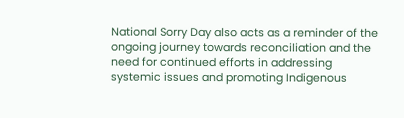National Sorry Day also acts as a reminder of the ongoing journey towards reconciliation and the need for continued efforts in addressing systemic issues and promoting Indigenous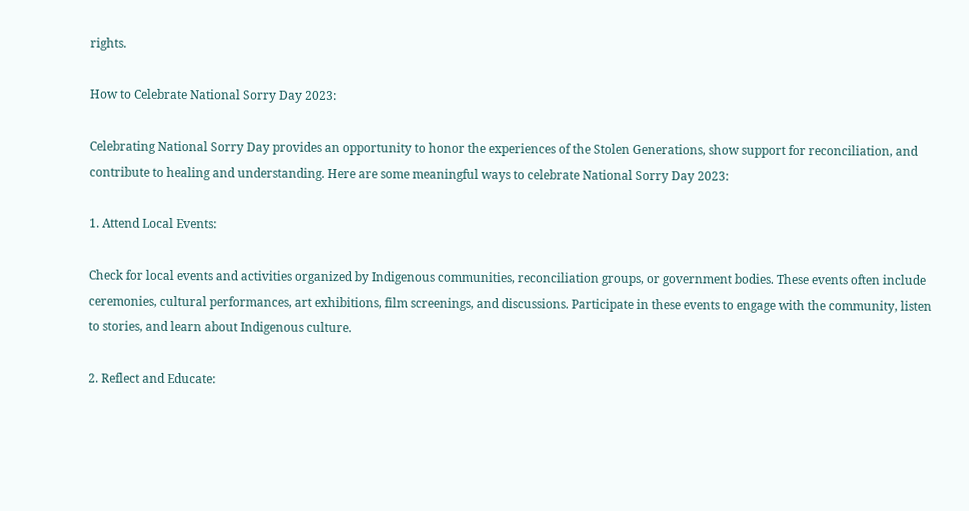rights.

How to Celebrate National Sorry Day 2023:

Celebrating National Sorry Day provides an opportunity to honor the experiences of the Stolen Generations, show support for reconciliation, and contribute to healing and understanding. Here are some meaningful ways to celebrate National Sorry Day 2023:

1. Attend Local Events:

Check for local events and activities organized by Indigenous communities, reconciliation groups, or government bodies. These events often include ceremonies, cultural performances, art exhibitions, film screenings, and discussions. Participate in these events to engage with the community, listen to stories, and learn about Indigenous culture.

2. Reflect and Educate: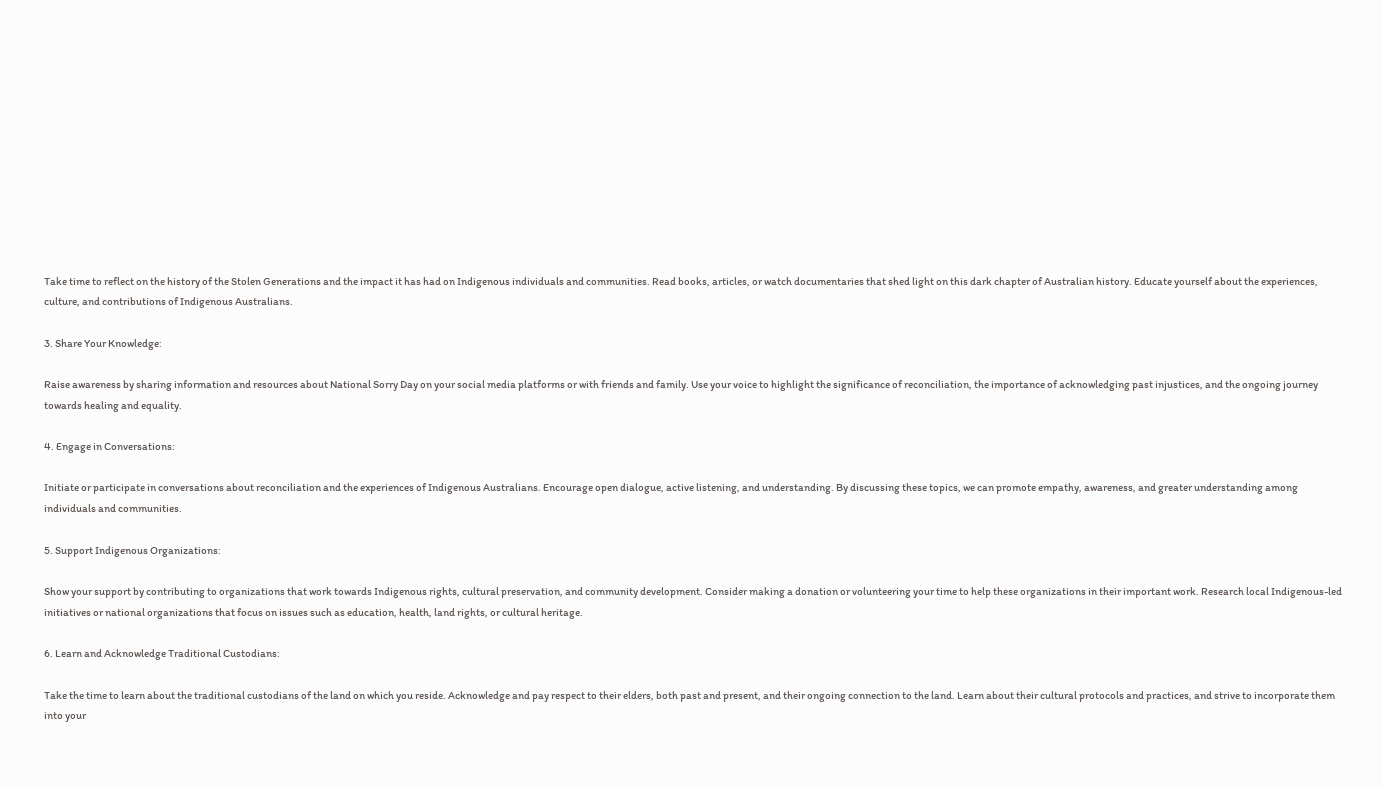Take time to reflect on the history of the Stolen Generations and the impact it has had on Indigenous individuals and communities. Read books, articles, or watch documentaries that shed light on this dark chapter of Australian history. Educate yourself about the experiences, culture, and contributions of Indigenous Australians.

3. Share Your Knowledge:

Raise awareness by sharing information and resources about National Sorry Day on your social media platforms or with friends and family. Use your voice to highlight the significance of reconciliation, the importance of acknowledging past injustices, and the ongoing journey towards healing and equality.

4. Engage in Conversations:

Initiate or participate in conversations about reconciliation and the experiences of Indigenous Australians. Encourage open dialogue, active listening, and understanding. By discussing these topics, we can promote empathy, awareness, and greater understanding among individuals and communities.

5. Support Indigenous Organizations:

Show your support by contributing to organizations that work towards Indigenous rights, cultural preservation, and community development. Consider making a donation or volunteering your time to help these organizations in their important work. Research local Indigenous-led initiatives or national organizations that focus on issues such as education, health, land rights, or cultural heritage.

6. Learn and Acknowledge Traditional Custodians:

Take the time to learn about the traditional custodians of the land on which you reside. Acknowledge and pay respect to their elders, both past and present, and their ongoing connection to the land. Learn about their cultural protocols and practices, and strive to incorporate them into your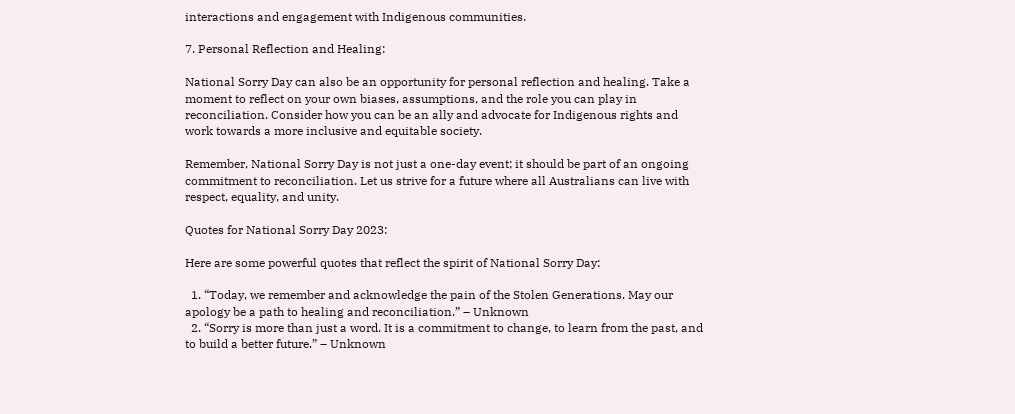interactions and engagement with Indigenous communities.

7. Personal Reflection and Healing:

National Sorry Day can also be an opportunity for personal reflection and healing. Take a moment to reflect on your own biases, assumptions, and the role you can play in reconciliation. Consider how you can be an ally and advocate for Indigenous rights and work towards a more inclusive and equitable society.

Remember, National Sorry Day is not just a one-day event; it should be part of an ongoing commitment to reconciliation. Let us strive for a future where all Australians can live with respect, equality, and unity.

Quotes for National Sorry Day 2023:

Here are some powerful quotes that reflect the spirit of National Sorry Day:

  1. “Today, we remember and acknowledge the pain of the Stolen Generations. May our apology be a path to healing and reconciliation.” – Unknown
  2. “Sorry is more than just a word. It is a commitment to change, to learn from the past, and to build a better future.” – Unknown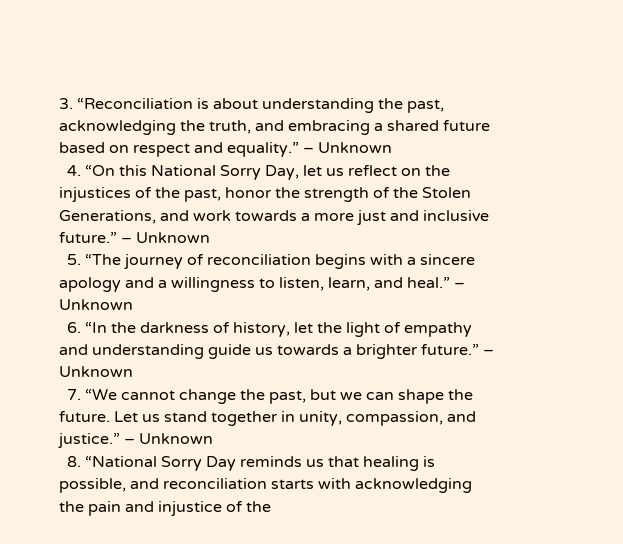3. “Reconciliation is about understanding the past, acknowledging the truth, and embracing a shared future based on respect and equality.” – Unknown
  4. “On this National Sorry Day, let us reflect on the injustices of the past, honor the strength of the Stolen Generations, and work towards a more just and inclusive future.” – Unknown
  5. “The journey of reconciliation begins with a sincere apology and a willingness to listen, learn, and heal.” – Unknown
  6. “In the darkness of history, let the light of empathy and understanding guide us towards a brighter future.” – Unknown
  7. “We cannot change the past, but we can shape the future. Let us stand together in unity, compassion, and justice.” – Unknown
  8. “National Sorry Day reminds us that healing is possible, and reconciliation starts with acknowledging the pain and injustice of the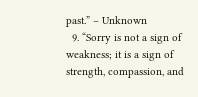past.” – Unknown
  9. “Sorry is not a sign of weakness; it is a sign of strength, compassion, and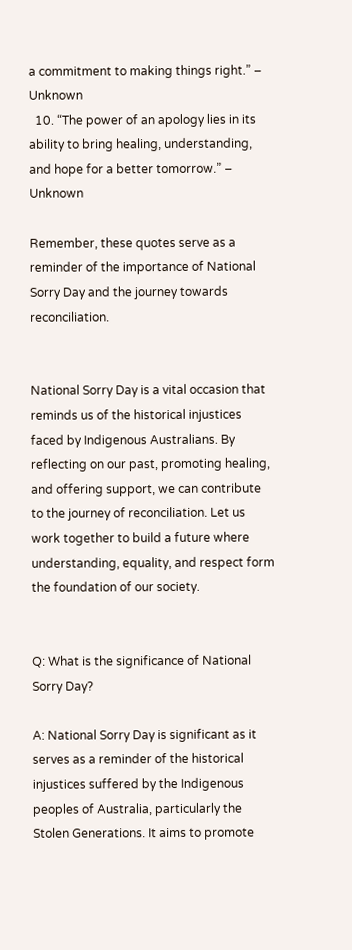a commitment to making things right.” – Unknown
  10. “The power of an apology lies in its ability to bring healing, understanding, and hope for a better tomorrow.” – Unknown

Remember, these quotes serve as a reminder of the importance of National Sorry Day and the journey towards reconciliation.


National Sorry Day is a vital occasion that reminds us of the historical injustices faced by Indigenous Australians. By reflecting on our past, promoting healing, and offering support, we can contribute to the journey of reconciliation. Let us work together to build a future where understanding, equality, and respect form the foundation of our society.


Q: What is the significance of National Sorry Day?

A: National Sorry Day is significant as it serves as a reminder of the historical injustices suffered by the Indigenous peoples of Australia, particularly the Stolen Generations. It aims to promote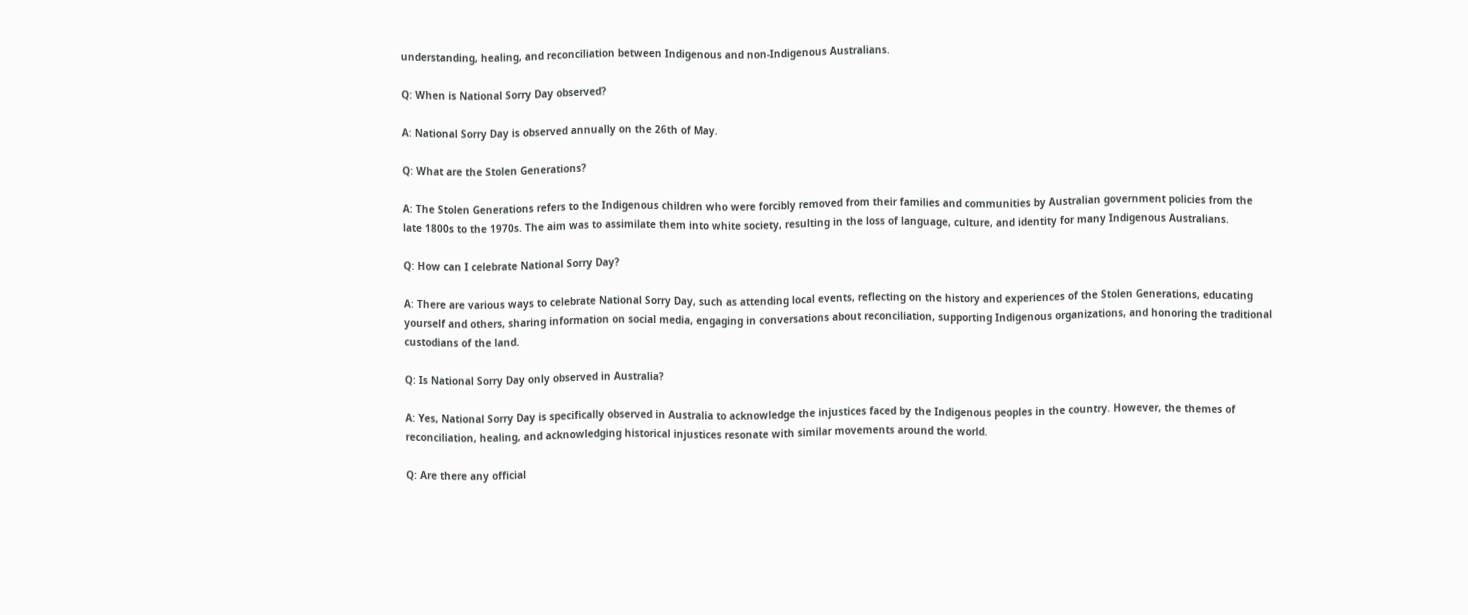understanding, healing, and reconciliation between Indigenous and non-Indigenous Australians.

Q: When is National Sorry Day observed?

A: National Sorry Day is observed annually on the 26th of May.

Q: What are the Stolen Generations?

A: The Stolen Generations refers to the Indigenous children who were forcibly removed from their families and communities by Australian government policies from the late 1800s to the 1970s. The aim was to assimilate them into white society, resulting in the loss of language, culture, and identity for many Indigenous Australians.

Q: How can I celebrate National Sorry Day?

A: There are various ways to celebrate National Sorry Day, such as attending local events, reflecting on the history and experiences of the Stolen Generations, educating yourself and others, sharing information on social media, engaging in conversations about reconciliation, supporting Indigenous organizations, and honoring the traditional custodians of the land.

Q: Is National Sorry Day only observed in Australia?

A: Yes, National Sorry Day is specifically observed in Australia to acknowledge the injustices faced by the Indigenous peoples in the country. However, the themes of reconciliation, healing, and acknowledging historical injustices resonate with similar movements around the world.

Q: Are there any official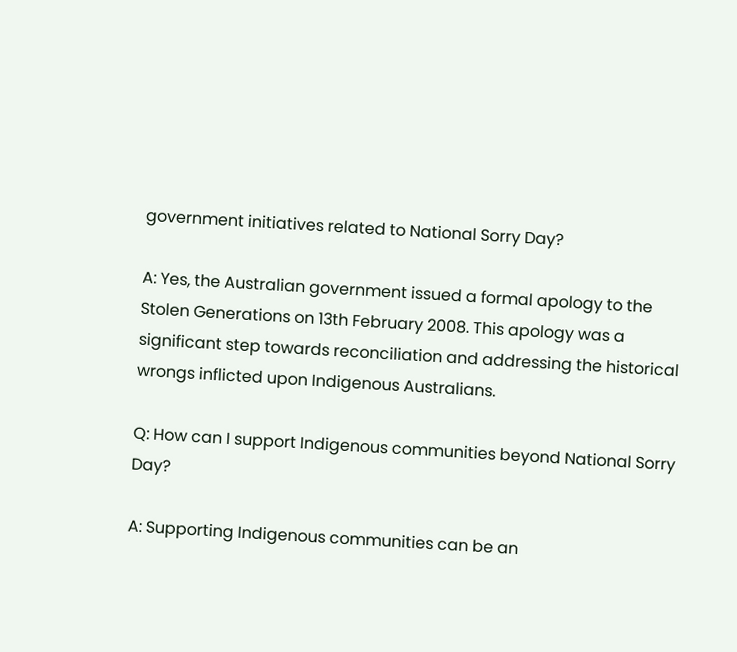government initiatives related to National Sorry Day?

A: Yes, the Australian government issued a formal apology to the Stolen Generations on 13th February 2008. This apology was a significant step towards reconciliation and addressing the historical wrongs inflicted upon Indigenous Australians.

Q: How can I support Indigenous communities beyond National Sorry Day?

A: Supporting Indigenous communities can be an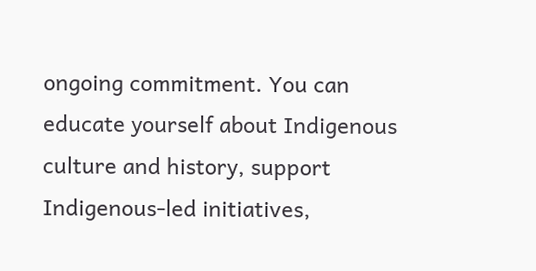ongoing commitment. You can educate yourself about Indigenous culture and history, support Indigenous-led initiatives,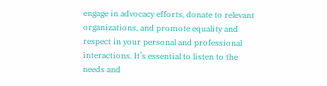engage in advocacy efforts, donate to relevant organizations, and promote equality and respect in your personal and professional interactions. It’s essential to listen to the needs and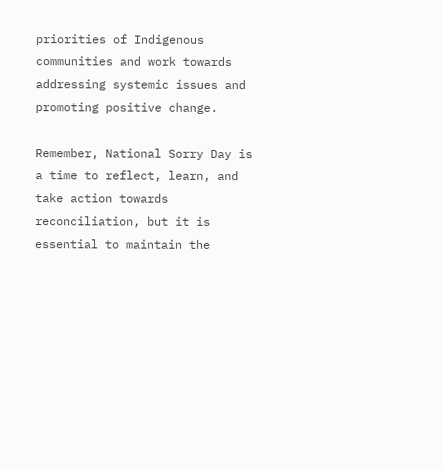priorities of Indigenous communities and work towards addressing systemic issues and promoting positive change.

Remember, National Sorry Day is a time to reflect, learn, and take action towards reconciliation, but it is essential to maintain the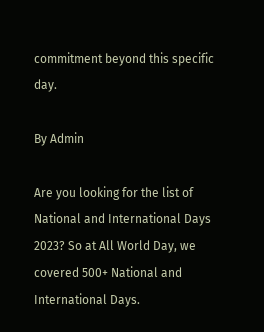commitment beyond this specific day.

By Admin

Are you looking for the list of National and International Days 2023? So at All World Day, we covered 500+ National and International Days.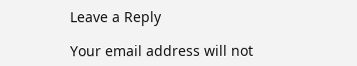Leave a Reply

Your email address will not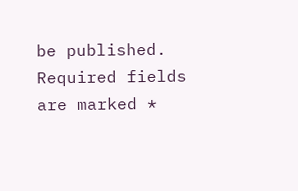be published. Required fields are marked *